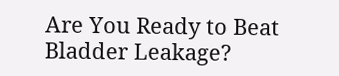Are You Ready to Beat Bladder Leakage?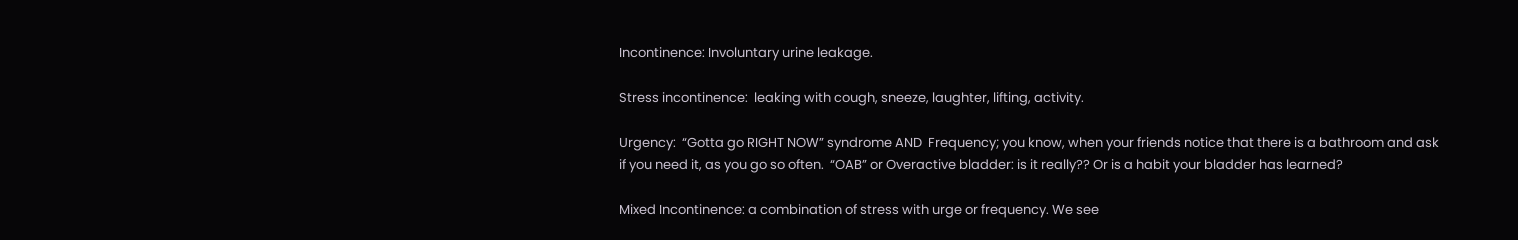Incontinence: Involuntary urine leakage.

Stress incontinence:  leaking with cough, sneeze, laughter, lifting, activity.

Urgency:  “Gotta go RIGHT NOW” syndrome AND  Frequency; you know, when your friends notice that there is a bathroom and ask if you need it, as you go so often.  “OAB” or Overactive bladder: is it really?? Or is a habit your bladder has learned?

Mixed Incontinence: a combination of stress with urge or frequency. We see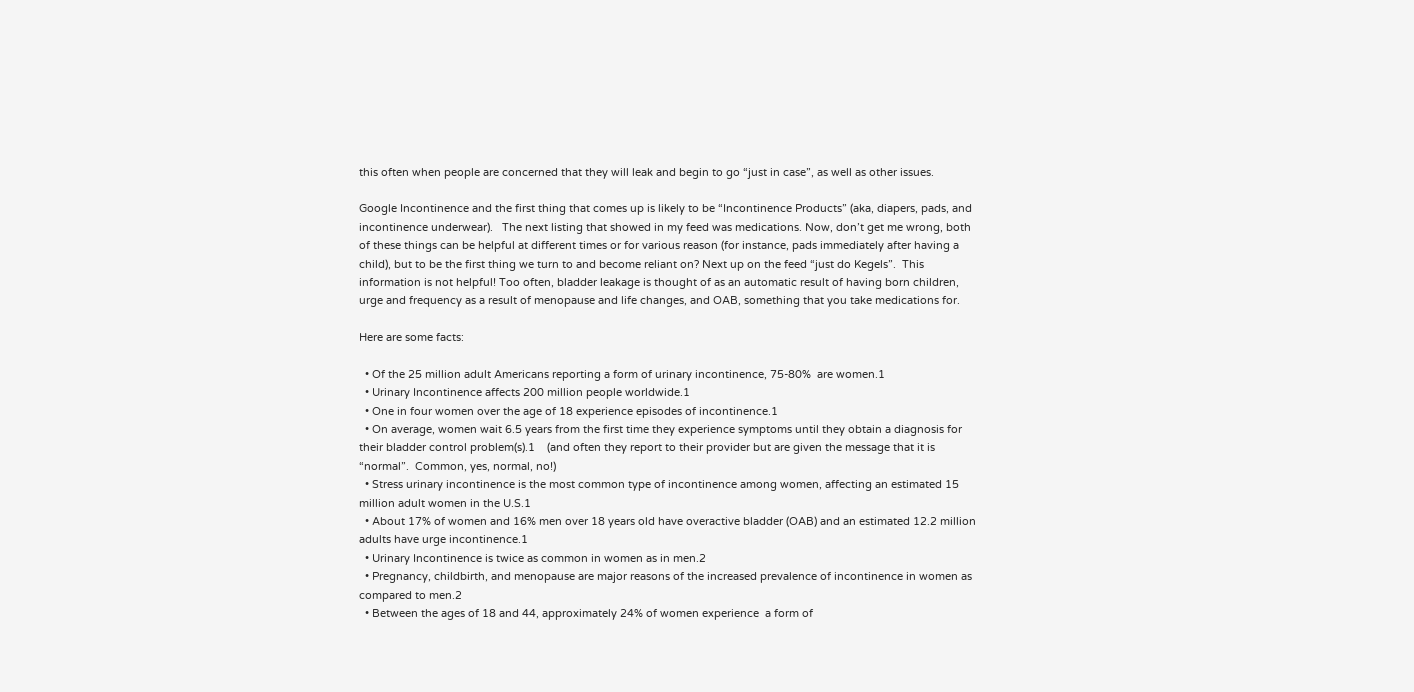this often when people are concerned that they will leak and begin to go “just in case”, as well as other issues.

Google Incontinence and the first thing that comes up is likely to be “Incontinence Products” (aka, diapers, pads, and incontinence underwear).   The next listing that showed in my feed was medications. Now, don’t get me wrong, both of these things can be helpful at different times or for various reason (for instance, pads immediately after having a child), but to be the first thing we turn to and become reliant on? Next up on the feed “just do Kegels”.  This information is not helpful! Too often, bladder leakage is thought of as an automatic result of having born children, urge and frequency as a result of menopause and life changes, and OAB, something that you take medications for.

Here are some facts:

  • Of the 25 million adult Americans reporting a form of urinary incontinence, 75-80%  are women.1
  • Urinary Incontinence affects 200 million people worldwide.1
  • One in four women over the age of 18 experience episodes of incontinence.1
  • On average, women wait 6.5 years from the first time they experience symptoms until they obtain a diagnosis for their bladder control problem(s).1    (and often they report to their provider but are given the message that it is “normal”.  Common, yes, normal, no!)
  • Stress urinary incontinence is the most common type of incontinence among women, affecting an estimated 15 million adult women in the U.S.1
  • About 17% of women and 16% men over 18 years old have overactive bladder (OAB) and an estimated 12.2 million adults have urge incontinence.1
  • Urinary Incontinence is twice as common in women as in men.2
  • Pregnancy, childbirth, and menopause are major reasons of the increased prevalence of incontinence in women as compared to men.2
  • Between the ages of 18 and 44, approximately 24% of women experience  a form of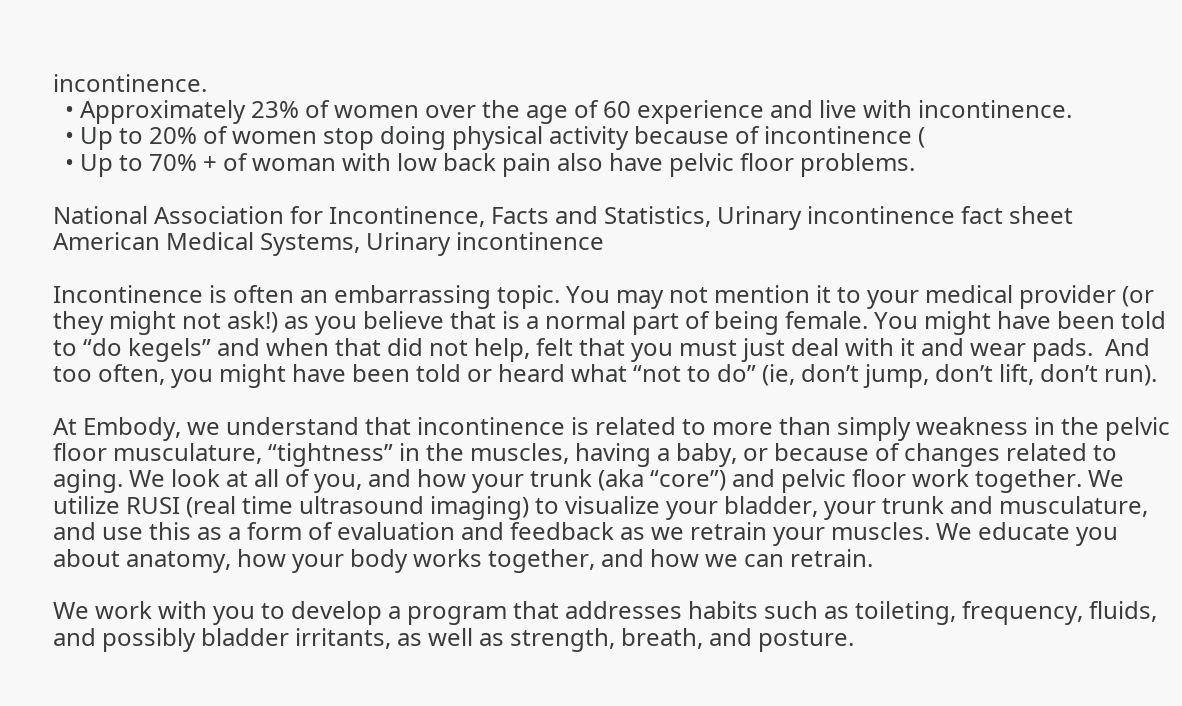incontinence.
  • Approximately 23% of women over the age of 60 experience and live with incontinence.
  • Up to 20% of women stop doing physical activity because of incontinence (
  • Up to 70% + of woman with low back pain also have pelvic floor problems.

National Association for Incontinence, Facts and Statistics, Urinary incontinence fact sheet
American Medical Systems, Urinary incontinence

Incontinence is often an embarrassing topic. You may not mention it to your medical provider (or they might not ask!) as you believe that is a normal part of being female. You might have been told to “do kegels” and when that did not help, felt that you must just deal with it and wear pads.  And too often, you might have been told or heard what “not to do” (ie, don’t jump, don’t lift, don’t run).

At Embody, we understand that incontinence is related to more than simply weakness in the pelvic floor musculature, “tightness” in the muscles, having a baby, or because of changes related to aging. We look at all of you, and how your trunk (aka “core”) and pelvic floor work together. We utilize RUSI (real time ultrasound imaging) to visualize your bladder, your trunk and musculature, and use this as a form of evaluation and feedback as we retrain your muscles. We educate you about anatomy, how your body works together, and how we can retrain.

We work with you to develop a program that addresses habits such as toileting, frequency, fluids, and possibly bladder irritants, as well as strength, breath, and posture.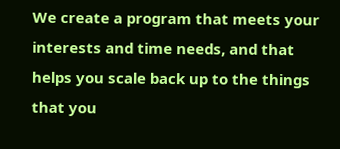We create a program that meets your interests and time needs, and that helps you scale back up to the things that you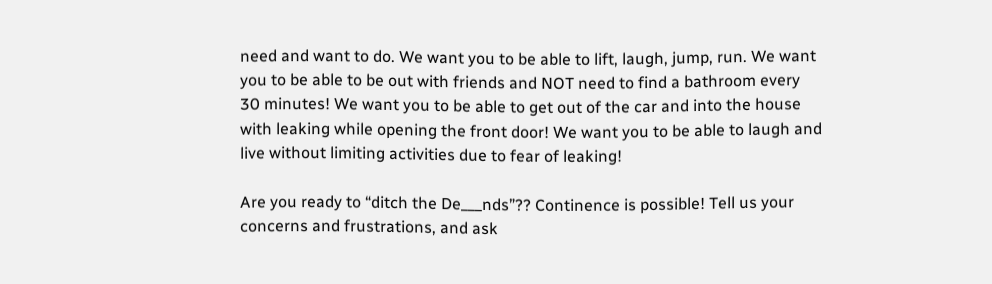need and want to do. We want you to be able to lift, laugh, jump, run. We want you to be able to be out with friends and NOT need to find a bathroom every 30 minutes! We want you to be able to get out of the car and into the house with leaking while opening the front door! We want you to be able to laugh and live without limiting activities due to fear of leaking!

Are you ready to “ditch the De___nds”?? Continence is possible! Tell us your concerns and frustrations, and ask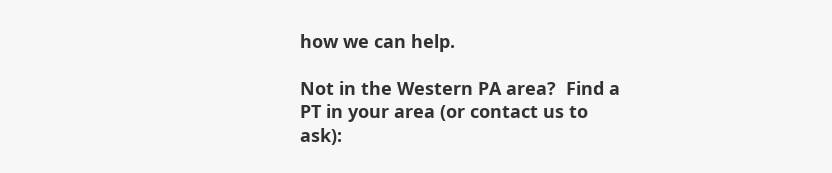how we can help.

Not in the Western PA area?  Find a PT in your area (or contact us to ask):